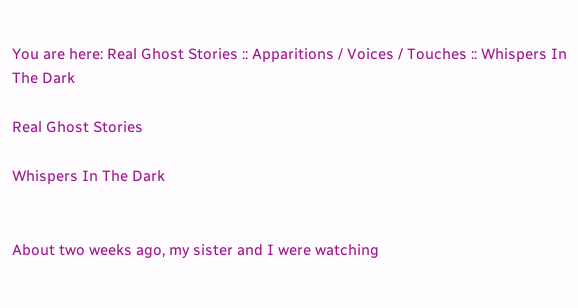You are here: Real Ghost Stories :: Apparitions / Voices / Touches :: Whispers In The Dark

Real Ghost Stories

Whispers In The Dark


About two weeks ago, my sister and I were watching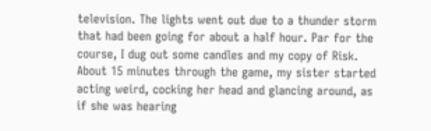television. The lights went out due to a thunder storm that had been going for about a half hour. Par for the course, I dug out some candles and my copy of Risk. About 15 minutes through the game, my sister started acting weird, cocking her head and glancing around, as if she was hearing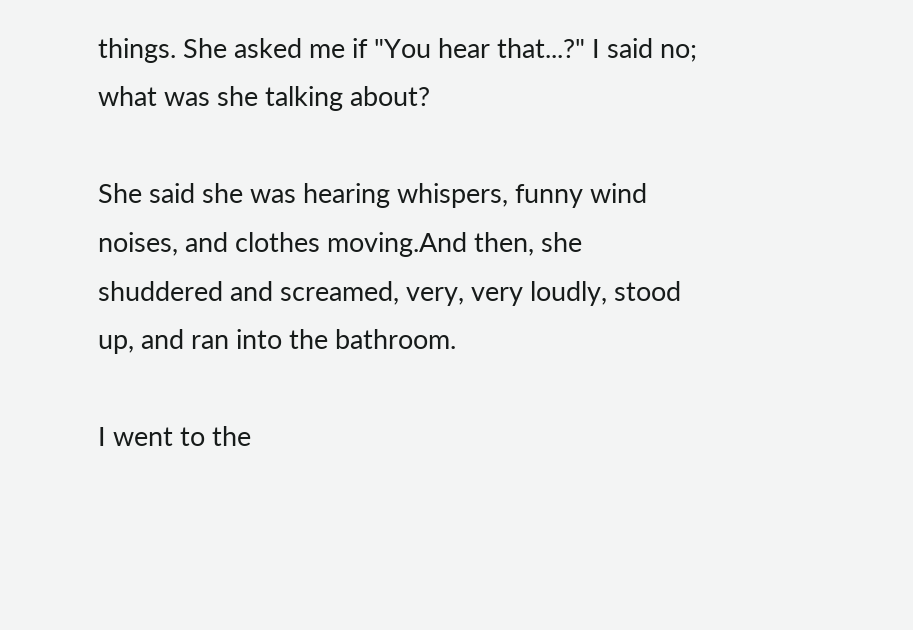things. She asked me if "You hear that...?" I said no; what was she talking about?

She said she was hearing whispers, funny wind noises, and clothes moving.And then, she shuddered and screamed, very, very loudly, stood up, and ran into the bathroom.

I went to the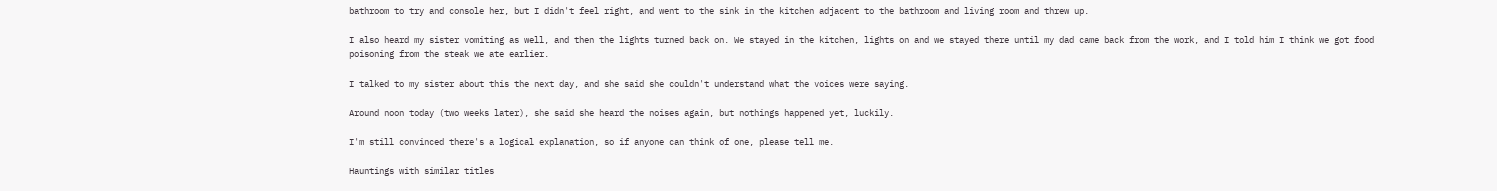bathroom to try and console her, but I didn't feel right, and went to the sink in the kitchen adjacent to the bathroom and living room and threw up.

I also heard my sister vomiting as well, and then the lights turned back on. We stayed in the kitchen, lights on and we stayed there until my dad came back from the work, and I told him I think we got food poisoning from the steak we ate earlier.

I talked to my sister about this the next day, and she said she couldn't understand what the voices were saying.

Around noon today (two weeks later), she said she heard the noises again, but nothings happened yet, luckily.

I'm still convinced there's a logical explanation, so if anyone can think of one, please tell me.

Hauntings with similar titles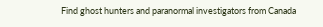Find ghost hunters and paranormal investigators from Canada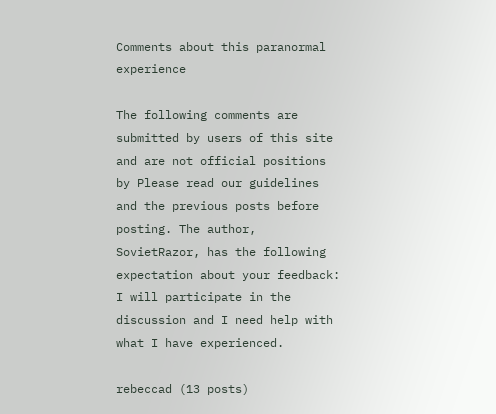Comments about this paranormal experience

The following comments are submitted by users of this site and are not official positions by Please read our guidelines and the previous posts before posting. The author, SovietRazor, has the following expectation about your feedback: I will participate in the discussion and I need help with what I have experienced.

rebeccad (13 posts)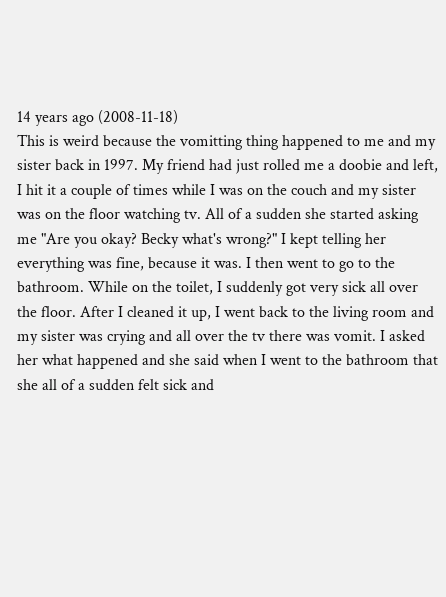14 years ago (2008-11-18)
This is weird because the vomitting thing happened to me and my sister back in 1997. My friend had just rolled me a doobie and left, I hit it a couple of times while I was on the couch and my sister was on the floor watching tv. All of a sudden she started asking me "Are you okay? Becky what's wrong?" I kept telling her everything was fine, because it was. I then went to go to the bathroom. While on the toilet, I suddenly got very sick all over the floor. After I cleaned it up, I went back to the living room and my sister was crying and all over the tv there was vomit. I asked her what happened and she said when I went to the bathroom that she all of a sudden felt sick and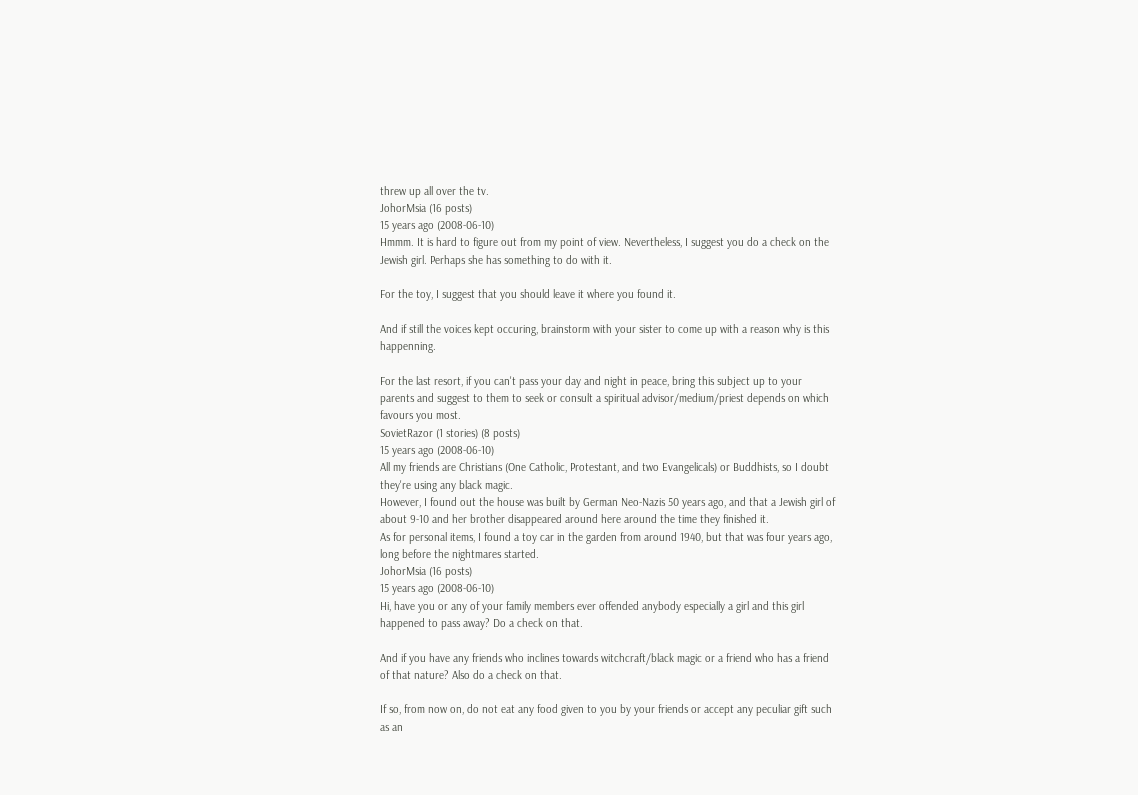threw up all over the tv.
JohorMsia (16 posts)
15 years ago (2008-06-10)
Hmmm. It is hard to figure out from my point of view. Nevertheless, I suggest you do a check on the Jewish girl. Perhaps she has something to do with it.

For the toy, I suggest that you should leave it where you found it.

And if still the voices kept occuring, brainstorm with your sister to come up with a reason why is this happenning.

For the last resort, if you can't pass your day and night in peace, bring this subject up to your parents and suggest to them to seek or consult a spiritual advisor/medium/priest depends on which favours you most.
SovietRazor (1 stories) (8 posts)
15 years ago (2008-06-10)
All my friends are Christians (One Catholic, Protestant, and two Evangelicals) or Buddhists, so I doubt they're using any black magic.
However, I found out the house was built by German Neo-Nazis 50 years ago, and that a Jewish girl of about 9-10 and her brother disappeared around here around the time they finished it.
As for personal items, I found a toy car in the garden from around 1940, but that was four years ago, long before the nightmares started.
JohorMsia (16 posts)
15 years ago (2008-06-10)
Hi, have you or any of your family members ever offended anybody especially a girl and this girl happened to pass away? Do a check on that.

And if you have any friends who inclines towards witchcraft/black magic or a friend who has a friend of that nature? Also do a check on that.

If so, from now on, do not eat any food given to you by your friends or accept any peculiar gift such as an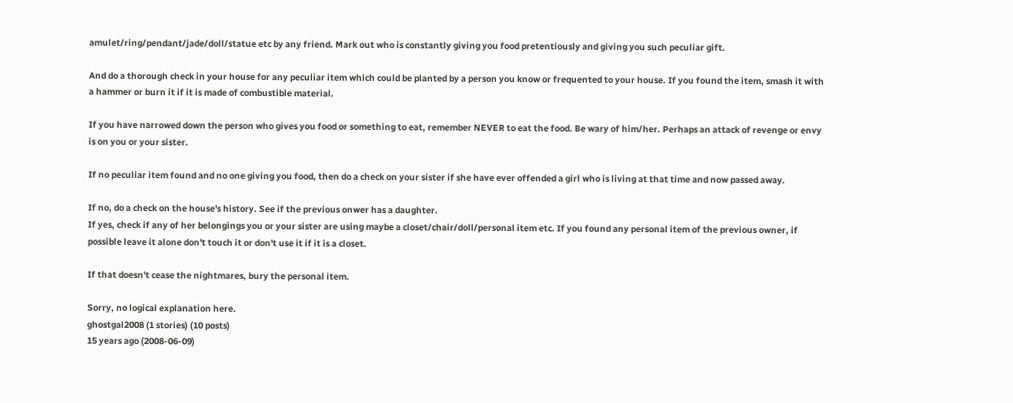amulet/ring/pendant/jade/doll/statue etc by any friend. Mark out who is constantly giving you food pretentiously and giving you such peculiar gift.

And do a thorough check in your house for any peculiar item which could be planted by a person you know or frequented to your house. If you found the item, smash it with a hammer or burn it if it is made of combustible material.

If you have narrowed down the person who gives you food or something to eat, remember NEVER to eat the food. Be wary of him/her. Perhaps an attack of revenge or envy is on you or your sister.

If no peculiar item found and no one giving you food, then do a check on your sister if she have ever offended a girl who is living at that time and now passed away.

If no, do a check on the house's history. See if the previous onwer has a daughter.
If yes, check if any of her belongings you or your sister are using maybe a closet/chair/doll/personal item etc. If you found any personal item of the previous owner, if possible leave it alone don't touch it or don't use it if it is a closet.

If that doesn't cease the nightmares, bury the personal item.

Sorry, no logical explanation here.
ghostgal2008 (1 stories) (10 posts)
15 years ago (2008-06-09)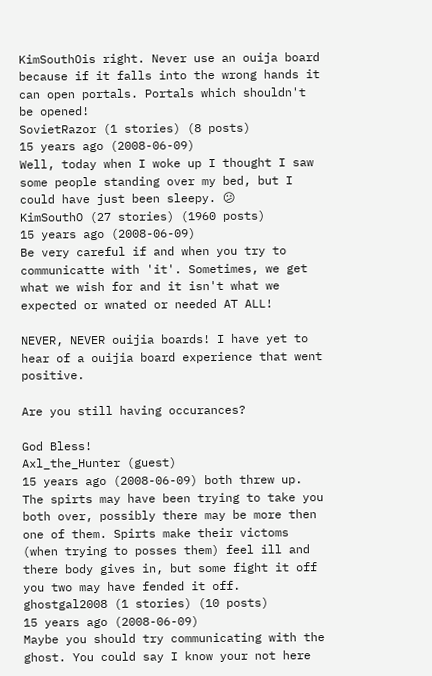KimSouthOis right. Never use an ouija board because if it falls into the wrong hands it can open portals. Portals which shouldn't be opened!
SovietRazor (1 stories) (8 posts)
15 years ago (2008-06-09)
Well, today when I woke up I thought I saw some people standing over my bed, but I could have just been sleepy. 😕
KimSouthO (27 stories) (1960 posts)
15 years ago (2008-06-09)
Be very careful if and when you try to communicatte with 'it'. Sometimes, we get what we wish for and it isn't what we expected or wnated or needed AT ALL!

NEVER, NEVER ouijia boards! I have yet to hear of a ouijia board experience that went positive.

Are you still having occurances?

God Bless!
Axl_the_Hunter (guest)
15 years ago (2008-06-09) both threw up. The spirts may have been trying to take you both over, possibly there may be more then one of them. Spirts make their victoms (when trying to posses them) feel ill and there body gives in, but some fight it off you two may have fended it off.
ghostgal2008 (1 stories) (10 posts)
15 years ago (2008-06-09)
Maybe you should try communicating with the ghost. You could say I know your not here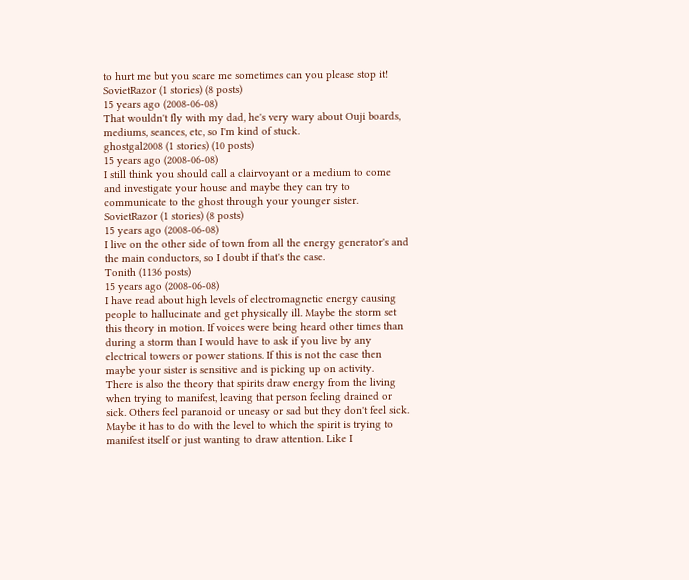to hurt me but you scare me sometimes can you please stop it!
SovietRazor (1 stories) (8 posts)
15 years ago (2008-06-08)
That wouldn't fly with my dad, he's very wary about Ouji boards, mediums, seances, etc, so I'm kind of stuck.
ghostgal2008 (1 stories) (10 posts)
15 years ago (2008-06-08)
I still think you should call a clairvoyant or a medium to come and investigate your house and maybe they can try to communicate to the ghost through your younger sister.
SovietRazor (1 stories) (8 posts)
15 years ago (2008-06-08)
I live on the other side of town from all the energy generator's and the main conductors, so I doubt if that's the case.
Tonith (1136 posts)
15 years ago (2008-06-08)
I have read about high levels of electromagnetic energy causing people to hallucinate and get physically ill. Maybe the storm set this theory in motion. If voices were being heard other times than during a storm than I would have to ask if you live by any electrical towers or power stations. If this is not the case then maybe your sister is sensitive and is picking up on activity.
There is also the theory that spirits draw energy from the living when trying to manifest, leaving that person feeling drained or sick. Others feel paranoid or uneasy or sad but they don't feel sick. Maybe it has to do with the level to which the spirit is trying to manifest itself or just wanting to draw attention. Like I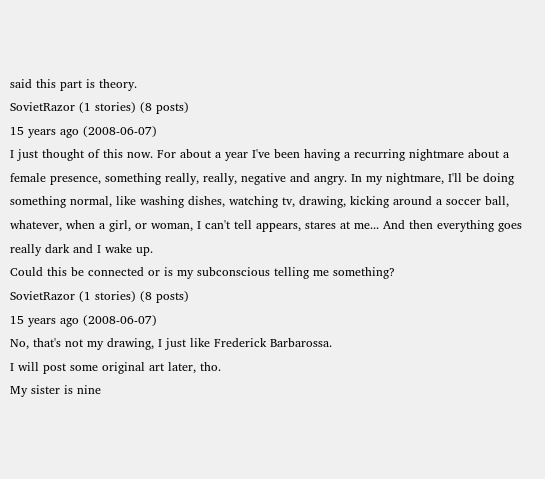said this part is theory.
SovietRazor (1 stories) (8 posts)
15 years ago (2008-06-07)
I just thought of this now. For about a year I've been having a recurring nightmare about a female presence, something really, really, negative and angry. In my nightmare, I'll be doing something normal, like washing dishes, watching tv, drawing, kicking around a soccer ball, whatever, when a girl, or woman, I can't tell appears, stares at me... And then everything goes really dark and I wake up.
Could this be connected or is my subconscious telling me something?
SovietRazor (1 stories) (8 posts)
15 years ago (2008-06-07)
No, that's not my drawing, I just like Frederick Barbarossa.
I will post some original art later, tho.
My sister is nine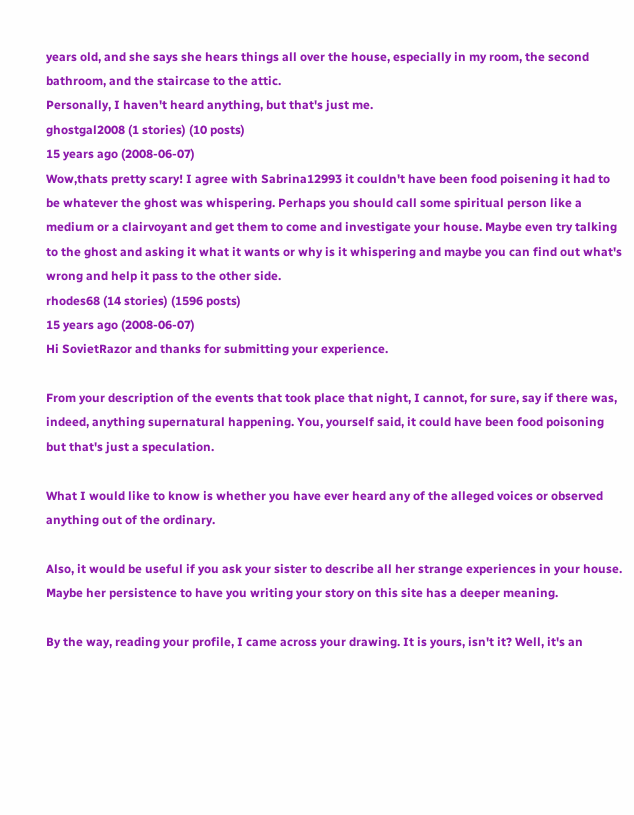years old, and she says she hears things all over the house, especially in my room, the second bathroom, and the staircase to the attic.
Personally, I haven't heard anything, but that's just me.
ghostgal2008 (1 stories) (10 posts)
15 years ago (2008-06-07)
Wow,thats pretty scary! I agree with Sabrina12993 it couldn't have been food poisening it had to be whatever the ghost was whispering. Perhaps you should call some spiritual person like a medium or a clairvoyant and get them to come and investigate your house. Maybe even try talking to the ghost and asking it what it wants or why is it whispering and maybe you can find out what's wrong and help it pass to the other side.
rhodes68 (14 stories) (1596 posts)
15 years ago (2008-06-07)
Hi SovietRazor and thanks for submitting your experience.

From your description of the events that took place that night, I cannot, for sure, say if there was, indeed, anything supernatural happening. You, yourself said, it could have been food poisoning but that's just a speculation.

What I would like to know is whether you have ever heard any of the alleged voices or observed anything out of the ordinary.

Also, it would be useful if you ask your sister to describe all her strange experiences in your house. Maybe her persistence to have you writing your story on this site has a deeper meaning.

By the way, reading your profile, I came across your drawing. It is yours, isn't it? Well, it's an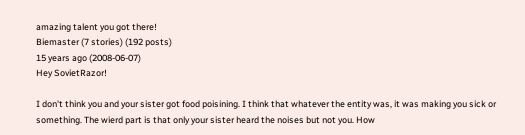amazing talent you got there!
Biemaster (7 stories) (192 posts)
15 years ago (2008-06-07)
Hey SovietRazor!

I don't think you and your sister got food poisining. I think that whatever the entity was, it was making you sick or something. The wierd part is that only your sister heard the noises but not you. How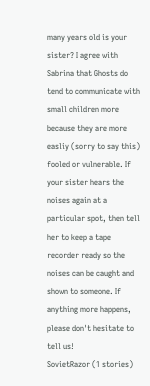many years old is your sister? I agree with Sabrina that Ghosts do tend to communicate with small children more because they are more easliy (sorry to say this) fooled or vulnerable. If your sister hears the noises again at a particular spot, then tell her to keep a tape recorder ready so the noises can be caught and shown to someone. If anything more happens, please don't hesitate to tell us!
SovietRazor (1 stories)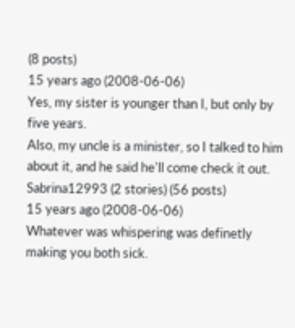(8 posts)
15 years ago (2008-06-06)
Yes, my sister is younger than I, but only by five years.
Also, my uncle is a minister, so I talked to him about it, and he said he'll come check it out.
Sabrina12993 (2 stories) (56 posts)
15 years ago (2008-06-06)
Whatever was whispering was definetly making you both sick.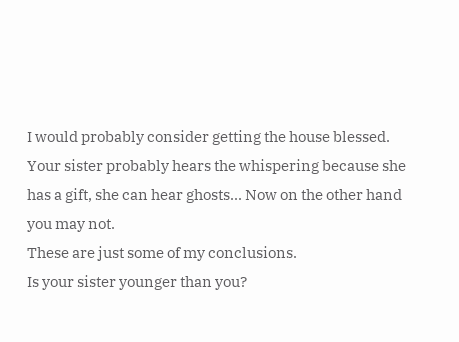I would probably consider getting the house blessed.
Your sister probably hears the whispering because she has a gift, she can hear ghosts... Now on the other hand you may not.
These are just some of my conclusions.
Is your sister younger than you?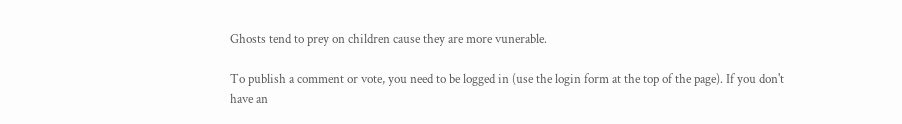Ghosts tend to prey on children cause they are more vunerable.

To publish a comment or vote, you need to be logged in (use the login form at the top of the page). If you don't have an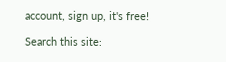account, sign up, it's free!

Search this site: